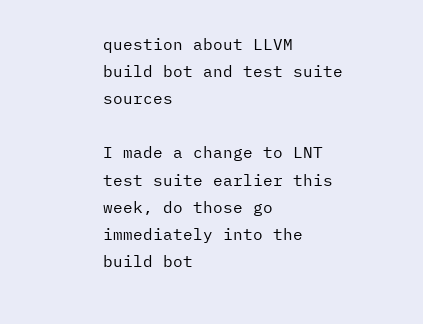question about LLVM build bot and test suite sources

I made a change to LNT test suite earlier this week, do those go immediately into the build bot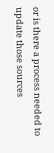or is there a process needed to update those sources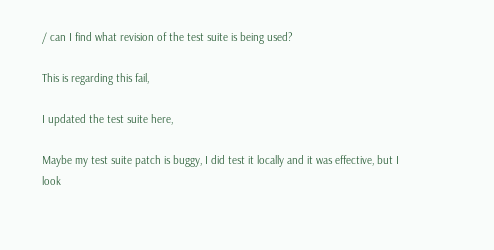/ can I find what revision of the test suite is being used?

This is regarding this fail,

I updated the test suite here,

Maybe my test suite patch is buggy, I did test it locally and it was effective, but I look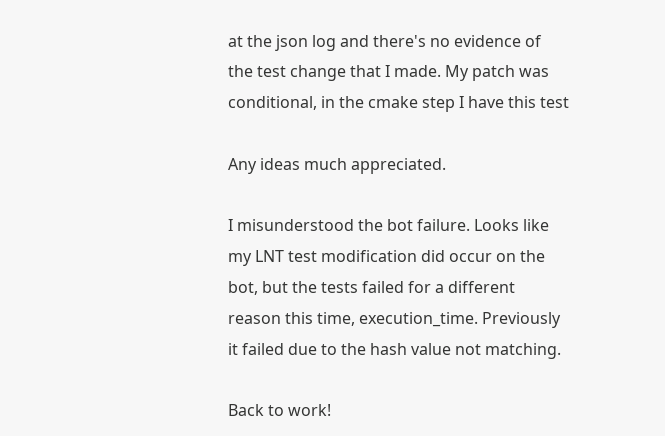at the json log and there's no evidence of the test change that I made. My patch was conditional, in the cmake step I have this test

Any ideas much appreciated.

I misunderstood the bot failure. Looks like my LNT test modification did occur on the bot, but the tests failed for a different reason this time, execution_time. Previously it failed due to the hash value not matching.

Back to work!